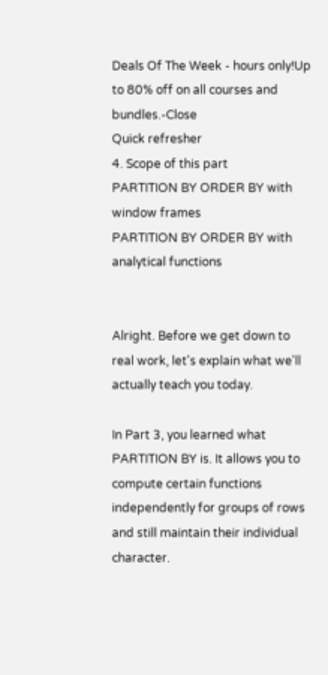Deals Of The Week - hours only!Up to 80% off on all courses and bundles.-Close
Quick refresher
4. Scope of this part
PARTITION BY ORDER BY with window frames
PARTITION BY ORDER BY with analytical functions


Alright. Before we get down to real work, let's explain what we'll actually teach you today.

In Part 3, you learned what PARTITION BY is. It allows you to compute certain functions independently for groups of rows and still maintain their individual character.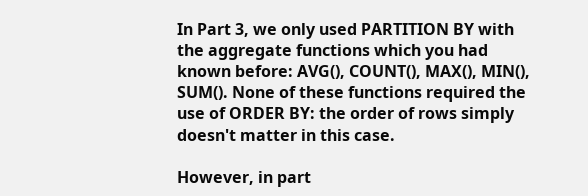In Part 3, we only used PARTITION BY with the aggregate functions which you had known before: AVG(), COUNT(), MAX(), MIN(), SUM(). None of these functions required the use of ORDER BY: the order of rows simply doesn't matter in this case.

However, in part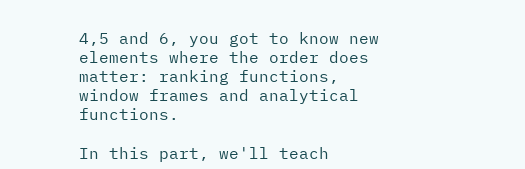4,5 and 6, you got to know new elements where the order does matter: ranking functions, window frames and analytical functions.

In this part, we'll teach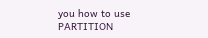you how to use PARTITION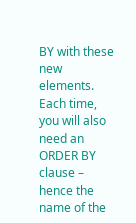BY with these new elements. Each time, you will also need an ORDER BY clause – hence the name of the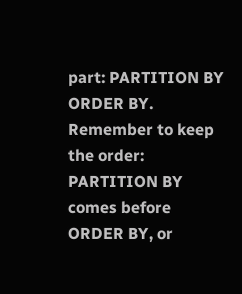part: PARTITION BY ORDER BY. Remember to keep the order: PARTITION BY comes before ORDER BY, or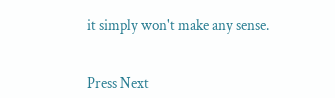it simply won't make any sense.


Press Next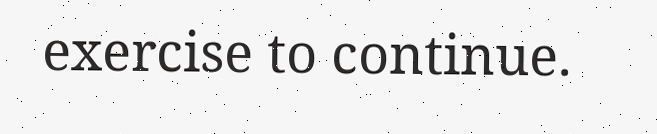exercise to continue.